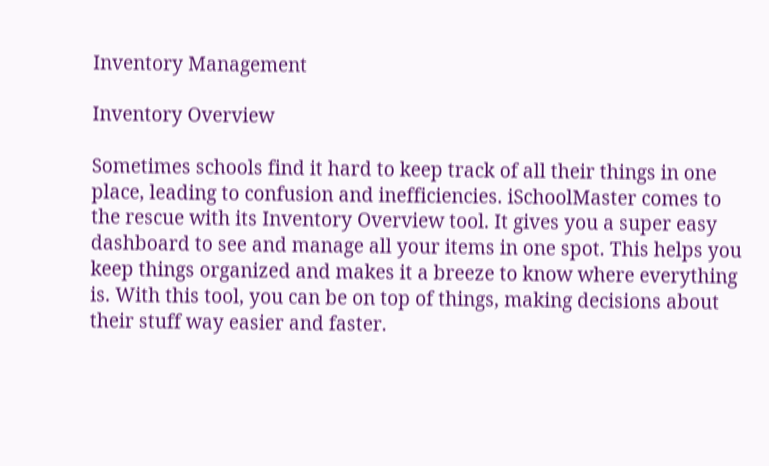Inventory Management

Inventory Overview

Sometimes schools find it hard to keep track of all their things in one place, leading to confusion and inefficiencies. iSchoolMaster comes to the rescue with its Inventory Overview tool. It gives you a super easy dashboard to see and manage all your items in one spot. This helps you keep things organized and makes it a breeze to know where everything is. With this tool, you can be on top of things, making decisions about their stuff way easier and faster.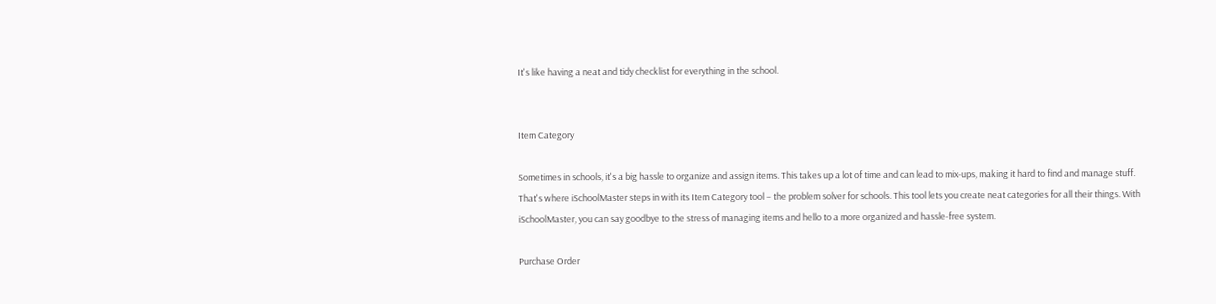It's like having a neat and tidy checklist for everything in the school.


Item Category

Sometimes in schools, it's a big hassle to organize and assign items. This takes up a lot of time and can lead to mix-ups, making it hard to find and manage stuff. That's where iSchoolMaster steps in with its Item Category tool – the problem solver for schools. This tool lets you create neat categories for all their things. With iSchoolMaster, you can say goodbye to the stress of managing items and hello to a more organized and hassle-free system.

Purchase Order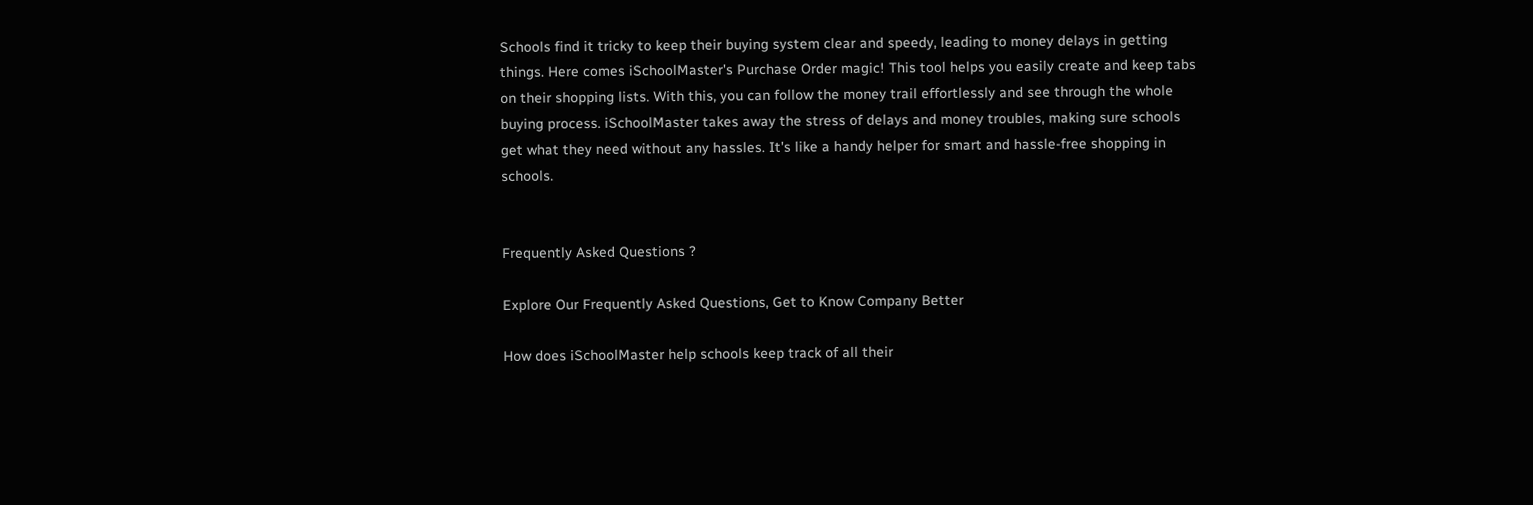Schools find it tricky to keep their buying system clear and speedy, leading to money delays in getting things. Here comes iSchoolMaster's Purchase Order magic! This tool helps you easily create and keep tabs on their shopping lists. With this, you can follow the money trail effortlessly and see through the whole buying process. iSchoolMaster takes away the stress of delays and money troubles, making sure schools get what they need without any hassles. It's like a handy helper for smart and hassle-free shopping in schools.


Frequently Asked Questions ?

Explore Our Frequently Asked Questions, Get to Know Company Better

How does iSchoolMaster help schools keep track of all their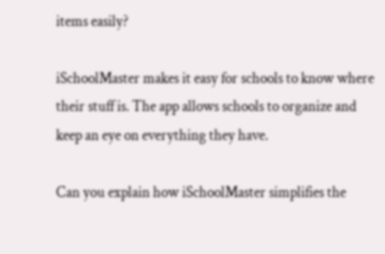items easily?

iSchoolMaster makes it easy for schools to know where their stuff is. The app allows schools to organize and keep an eye on everything they have.

Can you explain how iSchoolMaster simplifies the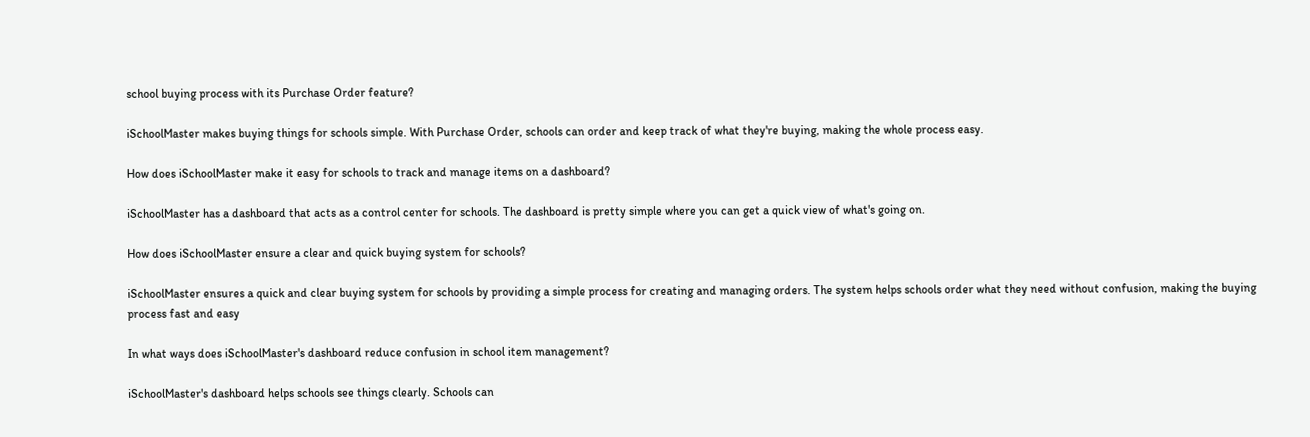school buying process with its Purchase Order feature?

iSchoolMaster makes buying things for schools simple. With Purchase Order, schools can order and keep track of what they're buying, making the whole process easy.

How does iSchoolMaster make it easy for schools to track and manage items on a dashboard?

iSchoolMaster has a dashboard that acts as a control center for schools. The dashboard is pretty simple where you can get a quick view of what's going on.

How does iSchoolMaster ensure a clear and quick buying system for schools?

iSchoolMaster ensures a quick and clear buying system for schools by providing a simple process for creating and managing orders. The system helps schools order what they need without confusion, making the buying process fast and easy

In what ways does iSchoolMaster's dashboard reduce confusion in school item management?

iSchoolMaster's dashboard helps schools see things clearly. Schools can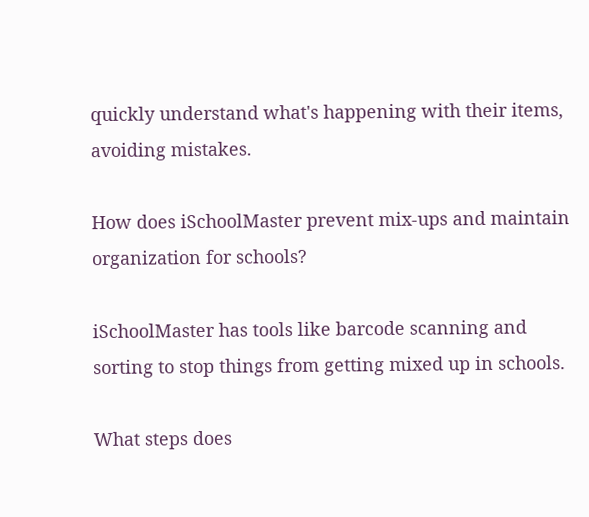quickly understand what's happening with their items, avoiding mistakes.

How does iSchoolMaster prevent mix-ups and maintain organization for schools?

iSchoolMaster has tools like barcode scanning and sorting to stop things from getting mixed up in schools.

What steps does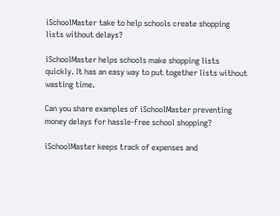iSchoolMaster take to help schools create shopping lists without delays?

iSchoolMaster helps schools make shopping lists quickly. It has an easy way to put together lists without wasting time.

Can you share examples of iSchoolMaster preventing money delays for hassle-free school shopping?

iSchoolMaster keeps track of expenses and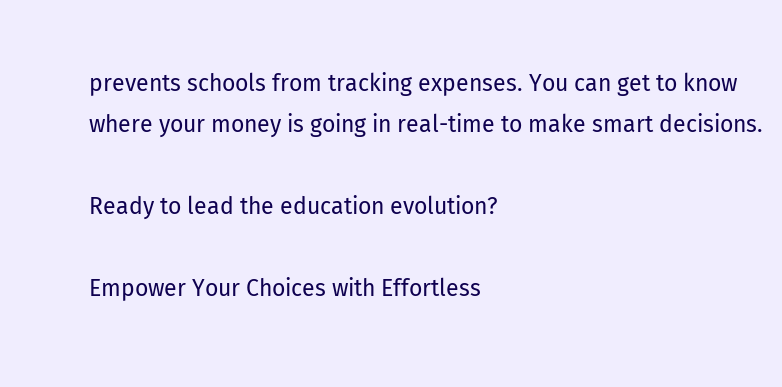prevents schools from tracking expenses. You can get to know where your money is going in real-time to make smart decisions.

Ready to lead the education evolution?

Empower Your Choices with Effortless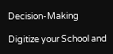Decision-Making

Digitize your School and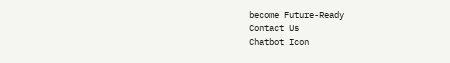become Future-Ready
Contact Us
Chatbot Icon